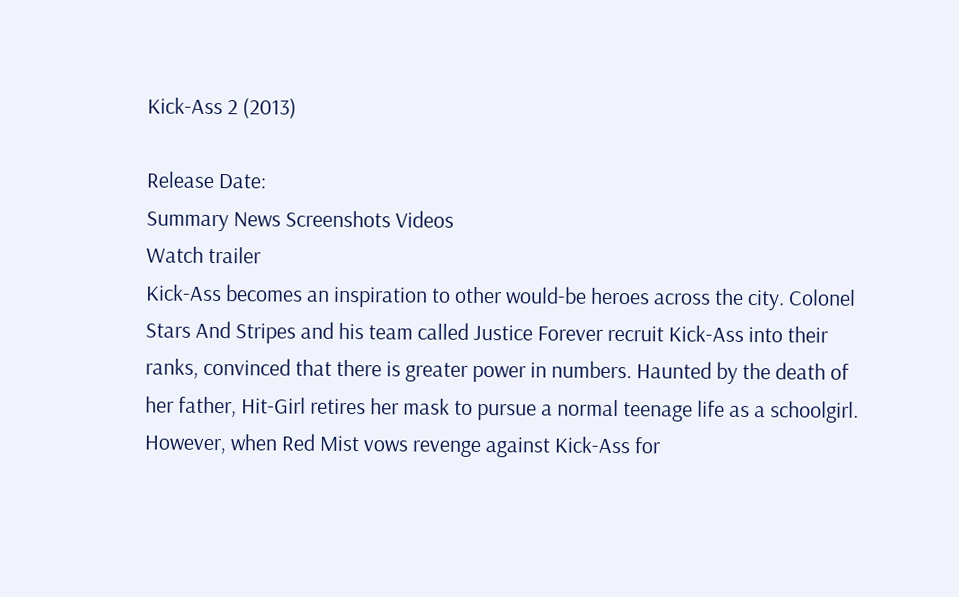Kick-Ass 2 (2013)

Release Date:
Summary News Screenshots Videos
Watch trailer
Kick-Ass becomes an inspiration to other would-be heroes across the city. Colonel Stars And Stripes and his team called Justice Forever recruit Kick-Ass into their ranks, convinced that there is greater power in numbers. Haunted by the death of her father, Hit-Girl retires her mask to pursue a normal teenage life as a schoolgirl. However, when Red Mist vows revenge against Kick-Ass for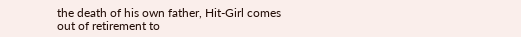the death of his own father, Hit-Girl comes out of retirement to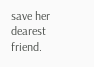save her dearest friend.